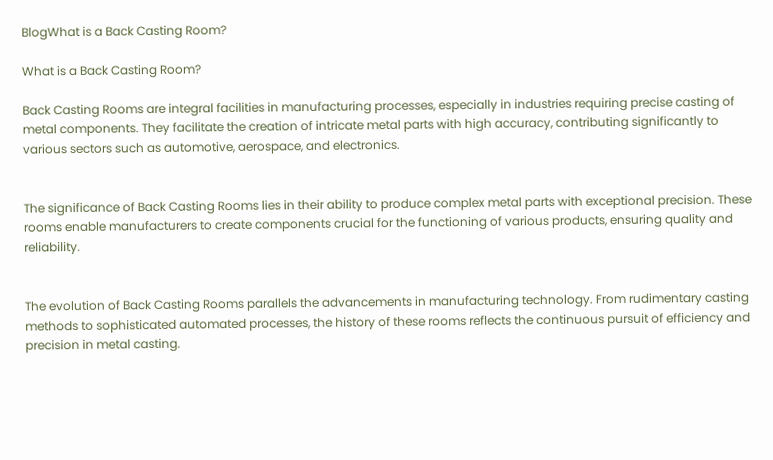BlogWhat is a Back Casting Room?

What is a Back Casting Room?

Back Casting Rooms are integral facilities in manufacturing processes, especially in industries requiring precise casting of metal components. They facilitate the creation of intricate metal parts with high accuracy, contributing significantly to various sectors such as automotive, aerospace, and electronics.


The significance of Back Casting Rooms lies in their ability to produce complex metal parts with exceptional precision. These rooms enable manufacturers to create components crucial for the functioning of various products, ensuring quality and reliability.


The evolution of Back Casting Rooms parallels the advancements in manufacturing technology. From rudimentary casting methods to sophisticated automated processes, the history of these rooms reflects the continuous pursuit of efficiency and precision in metal casting.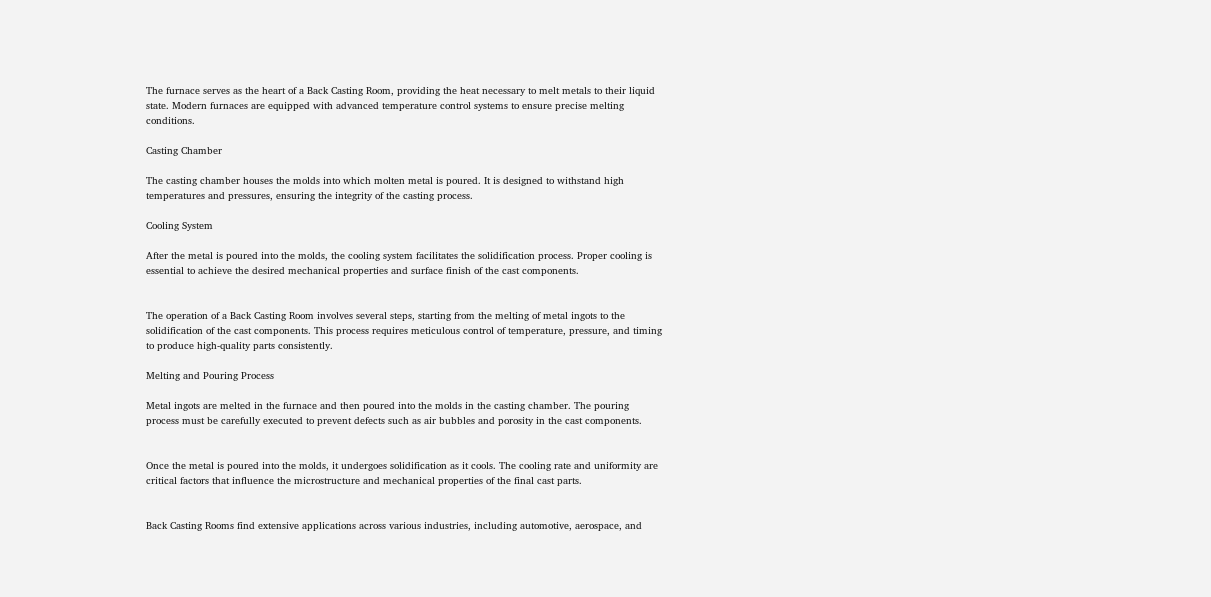The furnace serves as the heart of a Back Casting Room, providing the heat necessary to melt metals to their liquid state. Modern furnaces are equipped with advanced temperature control systems to ensure precise melting conditions.

Casting Chamber

The casting chamber houses the molds into which molten metal is poured. It is designed to withstand high temperatures and pressures, ensuring the integrity of the casting process.

Cooling System

After the metal is poured into the molds, the cooling system facilitates the solidification process. Proper cooling is essential to achieve the desired mechanical properties and surface finish of the cast components.


The operation of a Back Casting Room involves several steps, starting from the melting of metal ingots to the solidification of the cast components. This process requires meticulous control of temperature, pressure, and timing to produce high-quality parts consistently.

Melting and Pouring Process

Metal ingots are melted in the furnace and then poured into the molds in the casting chamber. The pouring process must be carefully executed to prevent defects such as air bubbles and porosity in the cast components.


Once the metal is poured into the molds, it undergoes solidification as it cools. The cooling rate and uniformity are critical factors that influence the microstructure and mechanical properties of the final cast parts.


Back Casting Rooms find extensive applications across various industries, including automotive, aerospace, and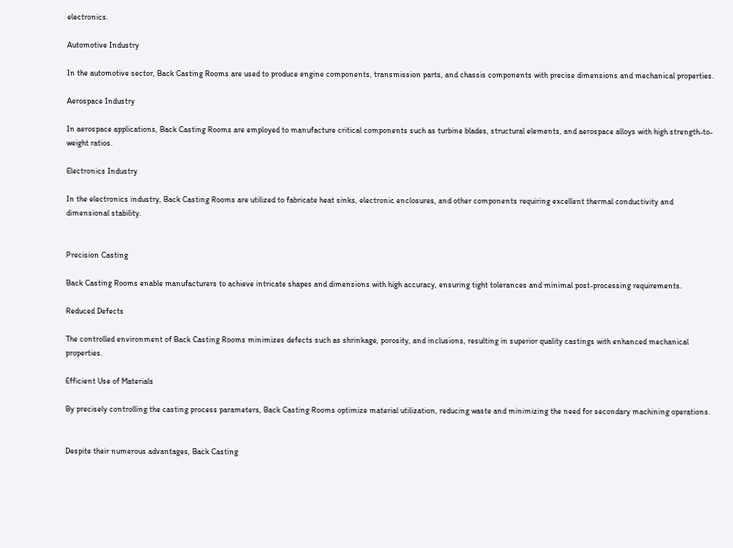electronics.

Automotive Industry

In the automotive sector, Back Casting Rooms are used to produce engine components, transmission parts, and chassis components with precise dimensions and mechanical properties.

Aerospace Industry

In aerospace applications, Back Casting Rooms are employed to manufacture critical components such as turbine blades, structural elements, and aerospace alloys with high strength-to-weight ratios.

Electronics Industry

In the electronics industry, Back Casting Rooms are utilized to fabricate heat sinks, electronic enclosures, and other components requiring excellent thermal conductivity and dimensional stability.


Precision Casting

Back Casting Rooms enable manufacturers to achieve intricate shapes and dimensions with high accuracy, ensuring tight tolerances and minimal post-processing requirements.

Reduced Defects

The controlled environment of Back Casting Rooms minimizes defects such as shrinkage, porosity, and inclusions, resulting in superior quality castings with enhanced mechanical properties.

Efficient Use of Materials

By precisely controlling the casting process parameters, Back Casting Rooms optimize material utilization, reducing waste and minimizing the need for secondary machining operations.


Despite their numerous advantages, Back Casting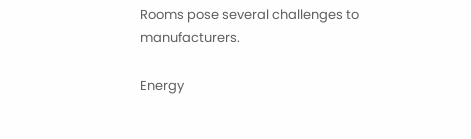Rooms pose several challenges to manufacturers.

Energy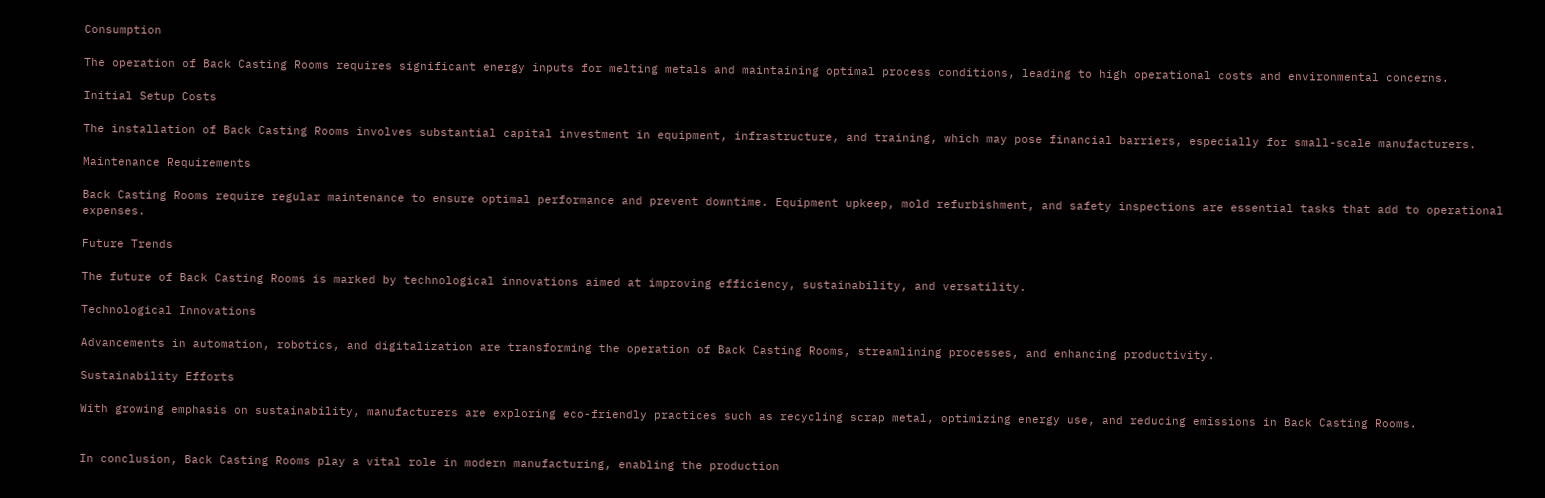Consumption

The operation of Back Casting Rooms requires significant energy inputs for melting metals and maintaining optimal process conditions, leading to high operational costs and environmental concerns.

Initial Setup Costs

The installation of Back Casting Rooms involves substantial capital investment in equipment, infrastructure, and training, which may pose financial barriers, especially for small-scale manufacturers.

Maintenance Requirements

Back Casting Rooms require regular maintenance to ensure optimal performance and prevent downtime. Equipment upkeep, mold refurbishment, and safety inspections are essential tasks that add to operational expenses.

Future Trends

The future of Back Casting Rooms is marked by technological innovations aimed at improving efficiency, sustainability, and versatility.

Technological Innovations

Advancements in automation, robotics, and digitalization are transforming the operation of Back Casting Rooms, streamlining processes, and enhancing productivity.

Sustainability Efforts

With growing emphasis on sustainability, manufacturers are exploring eco-friendly practices such as recycling scrap metal, optimizing energy use, and reducing emissions in Back Casting Rooms.


In conclusion, Back Casting Rooms play a vital role in modern manufacturing, enabling the production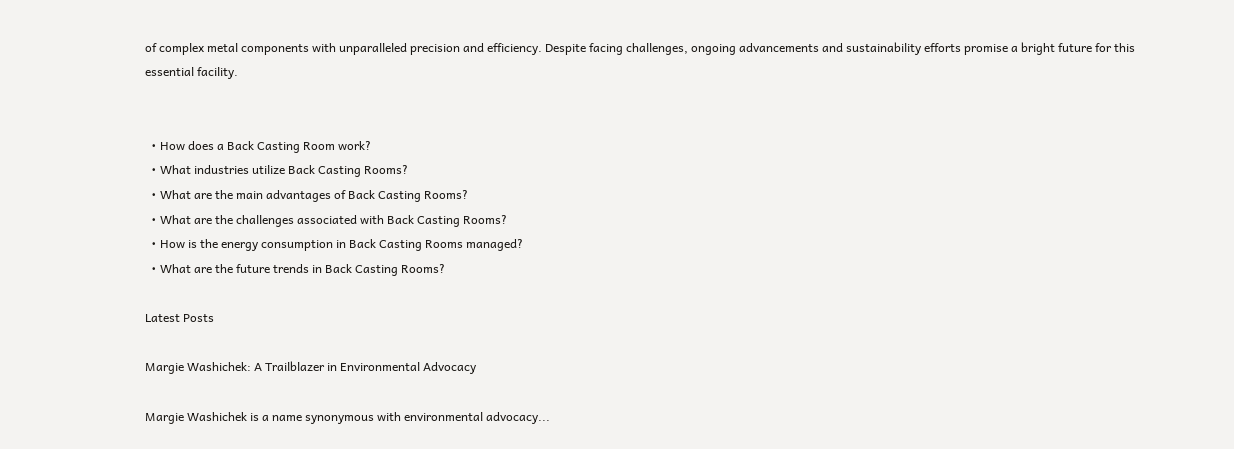of complex metal components with unparalleled precision and efficiency. Despite facing challenges, ongoing advancements and sustainability efforts promise a bright future for this essential facility.


  • How does a Back Casting Room work?
  • What industries utilize Back Casting Rooms?
  • What are the main advantages of Back Casting Rooms?
  • What are the challenges associated with Back Casting Rooms?
  • How is the energy consumption in Back Casting Rooms managed?
  • What are the future trends in Back Casting Rooms?

Latest Posts

Margie Washichek: A Trailblazer in Environmental Advocacy

Margie Washichek is a name synonymous with environmental advocacy...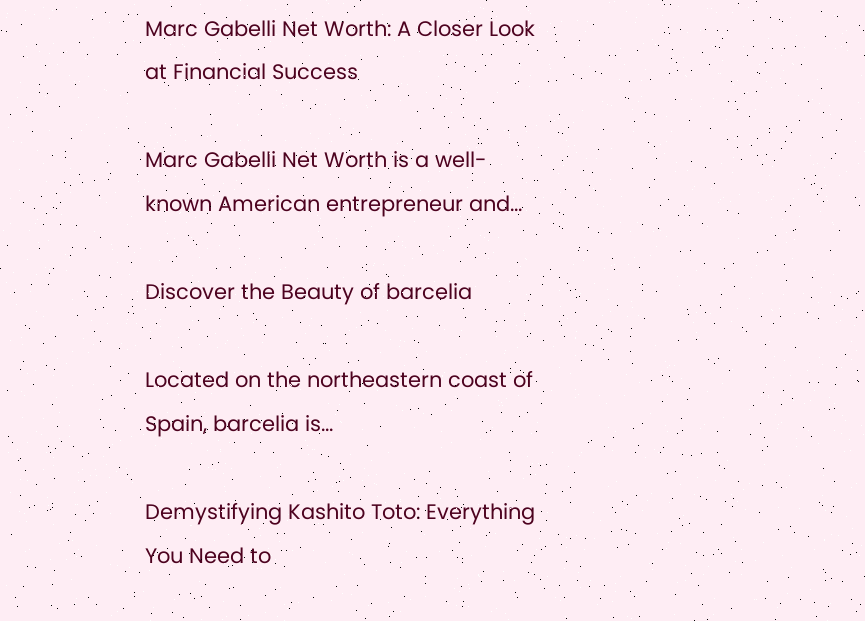Marc Gabelli Net Worth: A Closer Look at Financial Success

Marc Gabelli Net Worth is a well-known American entrepreneur and...

Discover the Beauty of barcelia

Located on the northeastern coast of Spain, barcelia is...

Demystifying Kashito Toto: Everything You Need to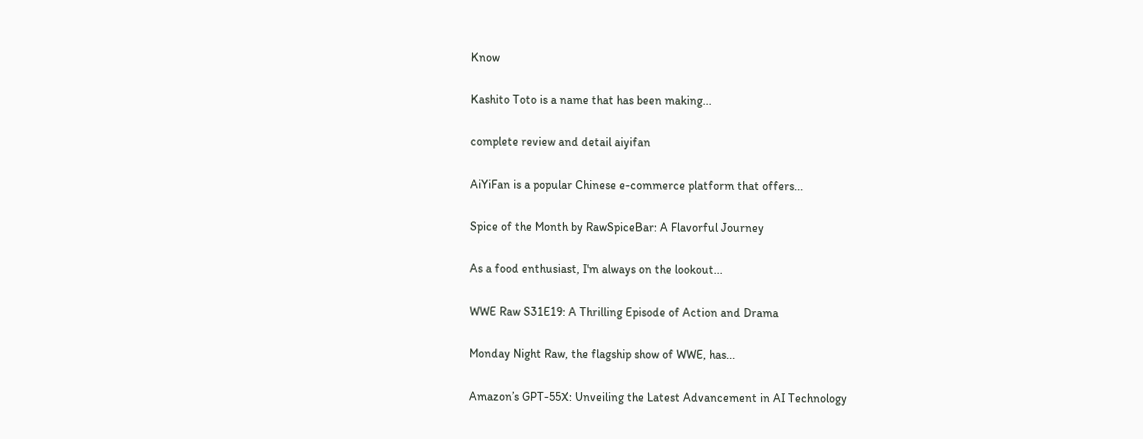Know

Kashito Toto is a name that has been making...

complete review and detail aiyifan

AiYiFan is a popular Chinese e-commerce platform that offers...

Spice of the Month by RawSpiceBar: A Flavorful Journey

As a food enthusiast, I'm always on the lookout...

WWE Raw S31E19: A Thrilling Episode of Action and Drama

Monday Night Raw, the flagship show of WWE, has...

Amazon’s GPT-55X: Unveiling the Latest Advancement in AI Technology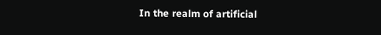In the realm of artificial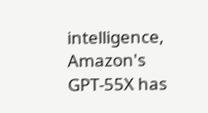intelligence,  Amazon's GPT-55X has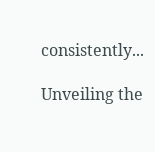consistently...

Unveiling the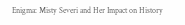Enigma: Misty Severi and Her Impact on History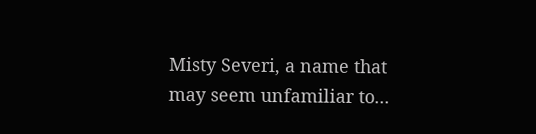Misty Severi, a name that may seem unfamiliar to...